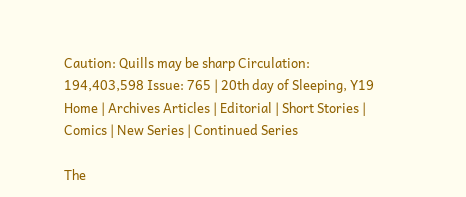Caution: Quills may be sharp Circulation: 194,403,598 Issue: 765 | 20th day of Sleeping, Y19
Home | Archives Articles | Editorial | Short Stories | Comics | New Series | Continued Series

The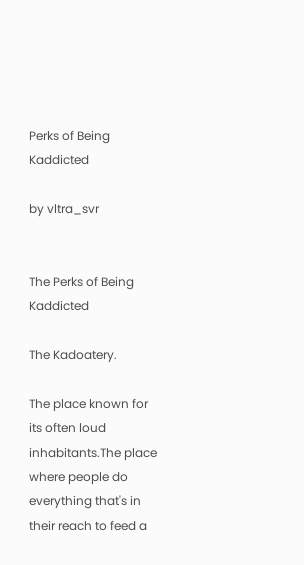Perks of Being Kaddicted

by vltra_svr


The Perks of Being Kaddicted

The Kadoatery.

The place known for its often loud inhabitants.The place where people do everything that's in their reach to feed a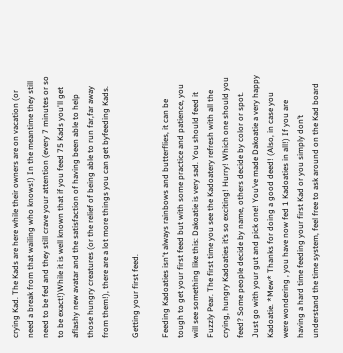crying Kad. The Kads are here while their owners are on vacation (or need a break from that wailing who knows!) In the meantime they still need to be fed and they still crave your attention (every 7 minutes or so to be exact!)While it is well known that if you feed 75 Kads you'll get aflashy new avatar and the satisfaction of having been able to help those hungry creatures (or the relief of being able to run far,far away from them!), there are a lot more things you can get byfeeding Kads.

Getting your first feed.

Feeding Kadoaties isn't always rainbows and butterflies, it can be tough to get your first feed but with some practice and patience, you will see something like this: Dakoatie is very sad. You should feed it Fuzzly Pear. The first time you see the Kadoatery refresh with all the crying, hungry Kadoaties it’s so exciting! Hurry! Which one should you feed? Some people decide by name, others decide by color or spot. Just go with your gut and pick one! You’ve made Dakoatie a very happy Kadoatie. *Mew* Thanks for doing a good deed! (Also, in case you were wondering , you have now fed 1 Kadoaties in all!) If you are having a hard time feeding your first Kad or you simply don’t understand the time system, feel free to ask around on the Kad board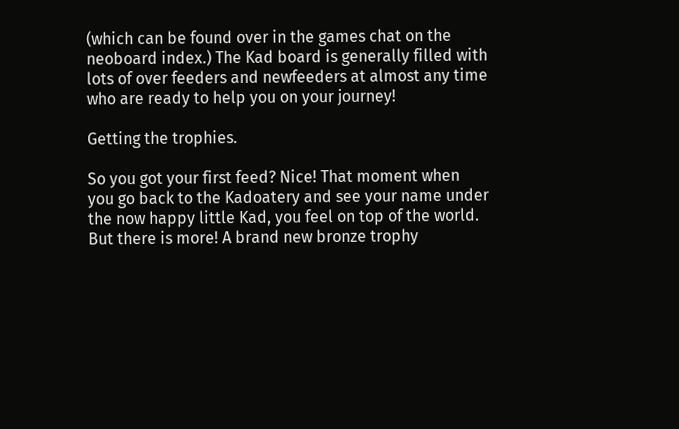(which can be found over in the games chat on the neoboard index.) The Kad board is generally filled with lots of over feeders and newfeeders at almost any time who are ready to help you on your journey!

Getting the trophies.

So you got your first feed? Nice! That moment when you go back to the Kadoatery and see your name under the now happy little Kad, you feel on top of the world. But there is more! A brand new bronze trophy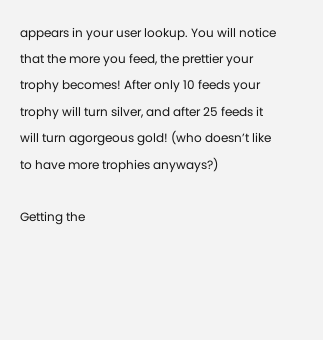appears in your user lookup. You will notice that the more you feed, the prettier your trophy becomes! After only 10 feeds your trophy will turn silver, and after 25 feeds it will turn agorgeous gold! (who doesn’t like to have more trophies anyways?)

Getting the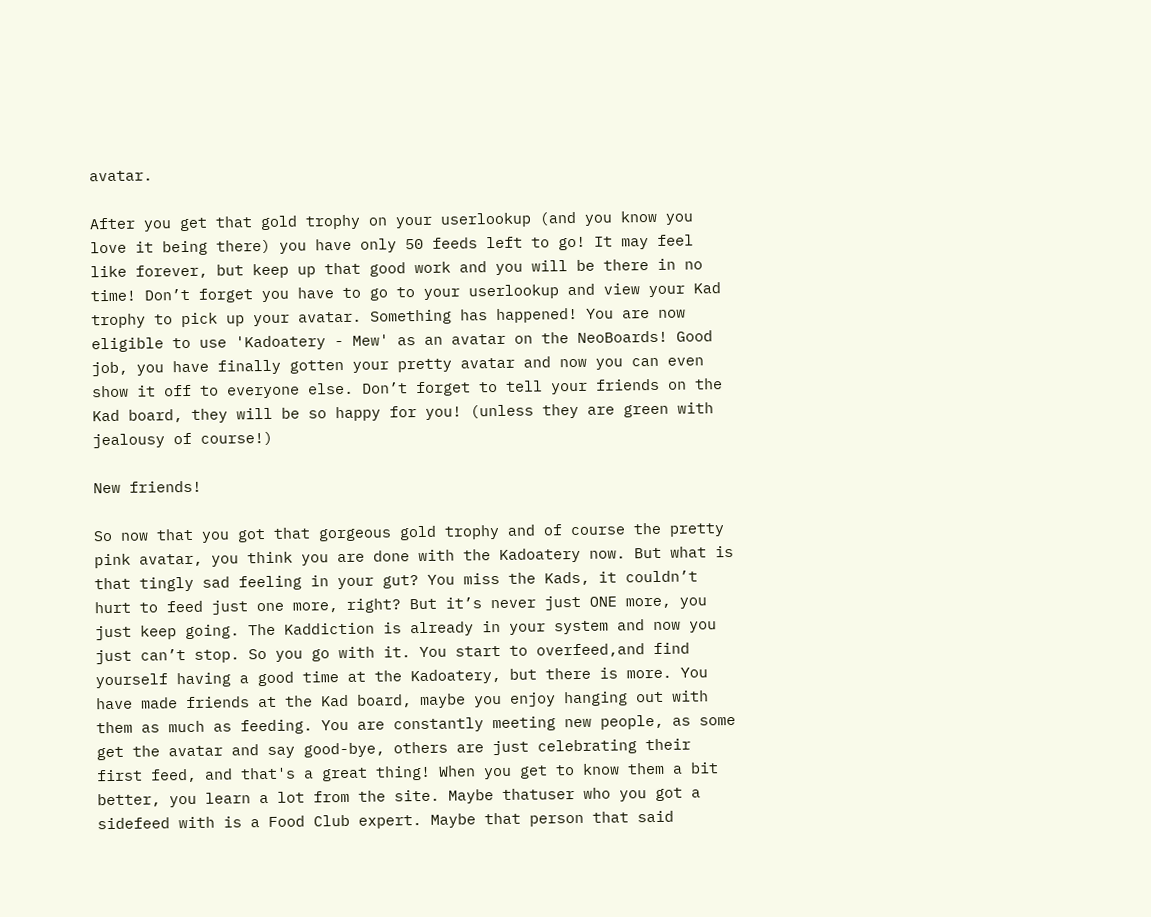avatar.

After you get that gold trophy on your userlookup (and you know you love it being there) you have only 50 feeds left to go! It may feel like forever, but keep up that good work and you will be there in no time! Don’t forget you have to go to your userlookup and view your Kad trophy to pick up your avatar. Something has happened! You are now eligible to use 'Kadoatery - Mew' as an avatar on the NeoBoards! Good job, you have finally gotten your pretty avatar and now you can even show it off to everyone else. Don’t forget to tell your friends on the Kad board, they will be so happy for you! (unless they are green with jealousy of course!)

New friends!

So now that you got that gorgeous gold trophy and of course the pretty pink avatar, you think you are done with the Kadoatery now. But what is that tingly sad feeling in your gut? You miss the Kads, it couldn’t hurt to feed just one more, right? But it’s never just ONE more, you just keep going. The Kaddiction is already in your system and now you just can’t stop. So you go with it. You start to overfeed,and find yourself having a good time at the Kadoatery, but there is more. You have made friends at the Kad board, maybe you enjoy hanging out with them as much as feeding. You are constantly meeting new people, as some get the avatar and say good-bye, others are just celebrating their first feed, and that's a great thing! When you get to know them a bit better, you learn a lot from the site. Maybe thatuser who you got a sidefeed with is a Food Club expert. Maybe that person that said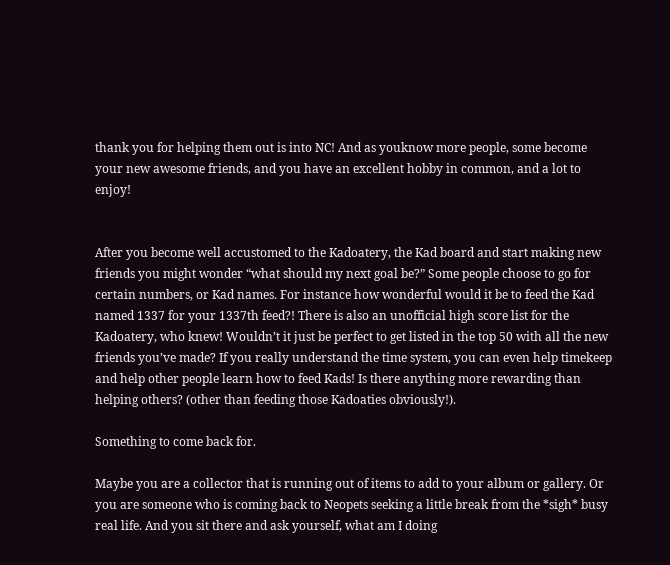thank you for helping them out is into NC! And as youknow more people, some become your new awesome friends, and you have an excellent hobby in common, and a lot to enjoy!


After you become well accustomed to the Kadoatery, the Kad board and start making new friends you might wonder “what should my next goal be?” Some people choose to go for certain numbers, or Kad names. For instance how wonderful would it be to feed the Kad named 1337 for your 1337th feed?! There is also an unofficial high score list for the Kadoatery, who knew! Wouldn’t it just be perfect to get listed in the top 50 with all the new friends you’ve made? If you really understand the time system, you can even help timekeep and help other people learn how to feed Kads! Is there anything more rewarding than helping others? (other than feeding those Kadoaties obviously!).

Something to come back for.

Maybe you are a collector that is running out of items to add to your album or gallery. Or you are someone who is coming back to Neopets seeking a little break from the *sigh* busy real life. And you sit there and ask yourself, what am I doing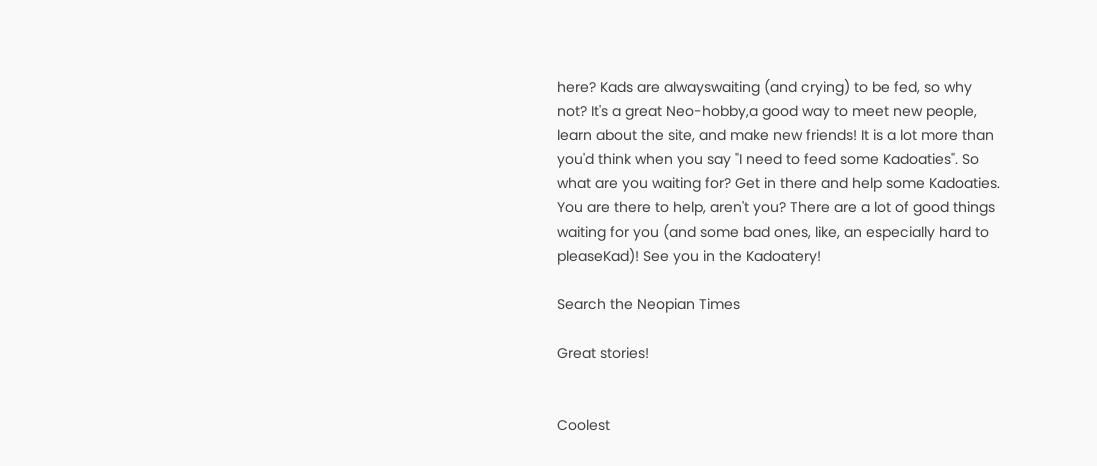here? Kads are alwayswaiting (and crying) to be fed, so why not? It's a great Neo-hobby,a good way to meet new people, learn about the site, and make new friends! It is a lot more than you'd think when you say "I need to feed some Kadoaties". So what are you waiting for? Get in there and help some Kadoaties. You are there to help, aren't you? There are a lot of good things waiting for you (and some bad ones, like, an especially hard to pleaseKad)! See you in the Kadoatery!

Search the Neopian Times

Great stories!


Coolest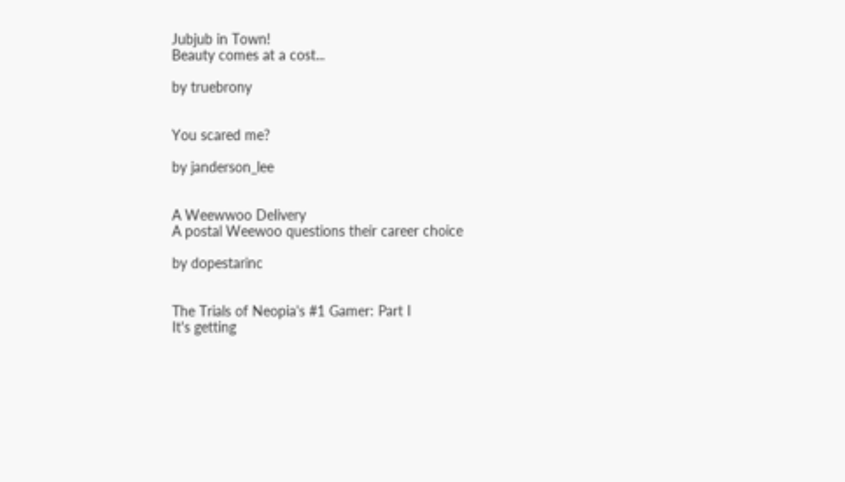Jubjub in Town!
Beauty comes at a cost...

by truebrony


You scared me?

by janderson_lee


A Weewwoo Delivery
A postal Weewoo questions their career choice

by dopestarinc


The Trials of Neopia's #1 Gamer: Part I
It's getting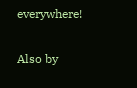everywhere!

Also by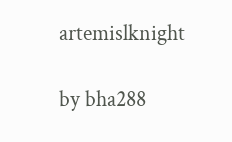artemislknight

by bha288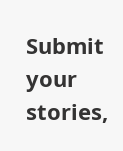Submit your stories,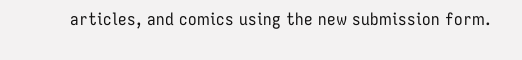articles, and comics using the new submission form.